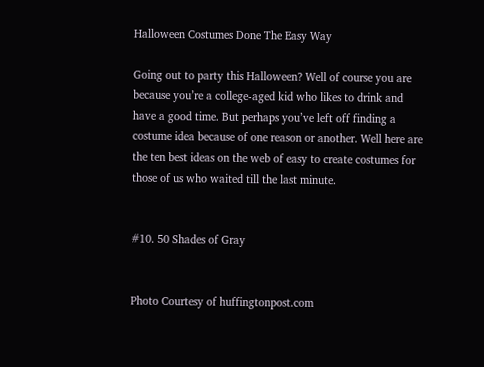Halloween Costumes Done The Easy Way

Going out to party this Halloween? Well of course you are because you’re a college-aged kid who likes to drink and have a good time. But perhaps you’ve left off finding a costume idea because of one reason or another. Well here are the ten best ideas on the web of easy to create costumes for those of us who waited till the last minute.


#10. 50 Shades of Gray


Photo Courtesy of huffingtonpost.com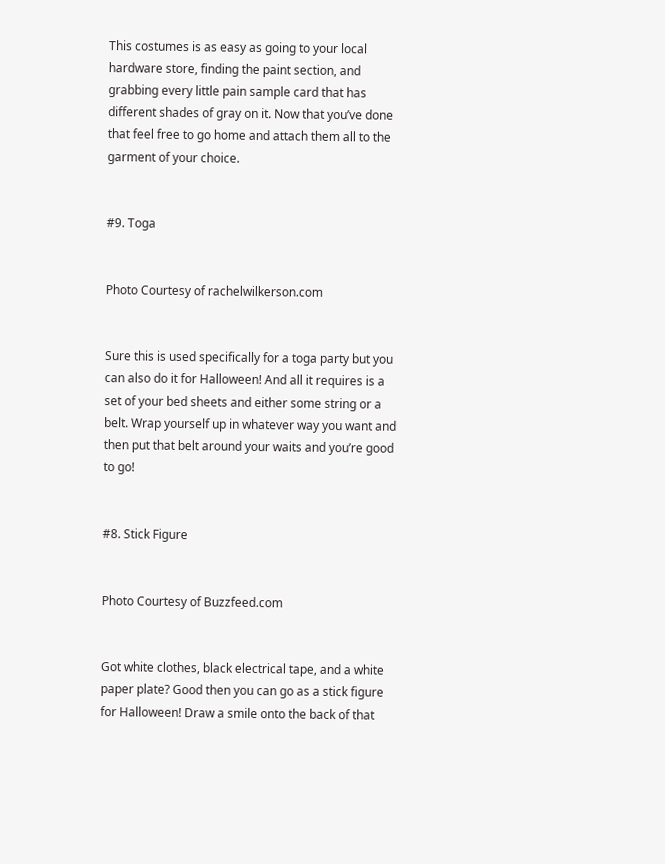This costumes is as easy as going to your local hardware store, finding the paint section, and grabbing every little pain sample card that has different shades of gray on it. Now that you’ve done that feel free to go home and attach them all to the garment of your choice.


#9. Toga


Photo Courtesy of rachelwilkerson.com


Sure this is used specifically for a toga party but you can also do it for Halloween! And all it requires is a set of your bed sheets and either some string or a belt. Wrap yourself up in whatever way you want and then put that belt around your waits and you’re good to go!


#8. Stick Figure


Photo Courtesy of Buzzfeed.com


Got white clothes, black electrical tape, and a white paper plate? Good then you can go as a stick figure for Halloween! Draw a smile onto the back of that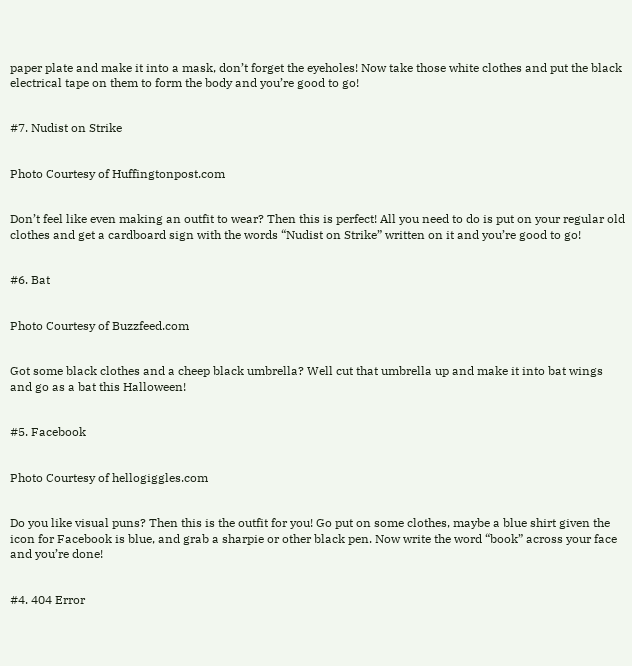paper plate and make it into a mask, don’t forget the eyeholes! Now take those white clothes and put the black electrical tape on them to form the body and you’re good to go!


#7. Nudist on Strike


Photo Courtesy of Huffingtonpost.com


Don’t feel like even making an outfit to wear? Then this is perfect! All you need to do is put on your regular old clothes and get a cardboard sign with the words “Nudist on Strike” written on it and you’re good to go!


#6. Bat


Photo Courtesy of Buzzfeed.com


Got some black clothes and a cheep black umbrella? Well cut that umbrella up and make it into bat wings and go as a bat this Halloween!


#5. Facebook


Photo Courtesy of hellogiggles.com


Do you like visual puns? Then this is the outfit for you! Go put on some clothes, maybe a blue shirt given the icon for Facebook is blue, and grab a sharpie or other black pen. Now write the word “book” across your face and you’re done!


#4. 404 Error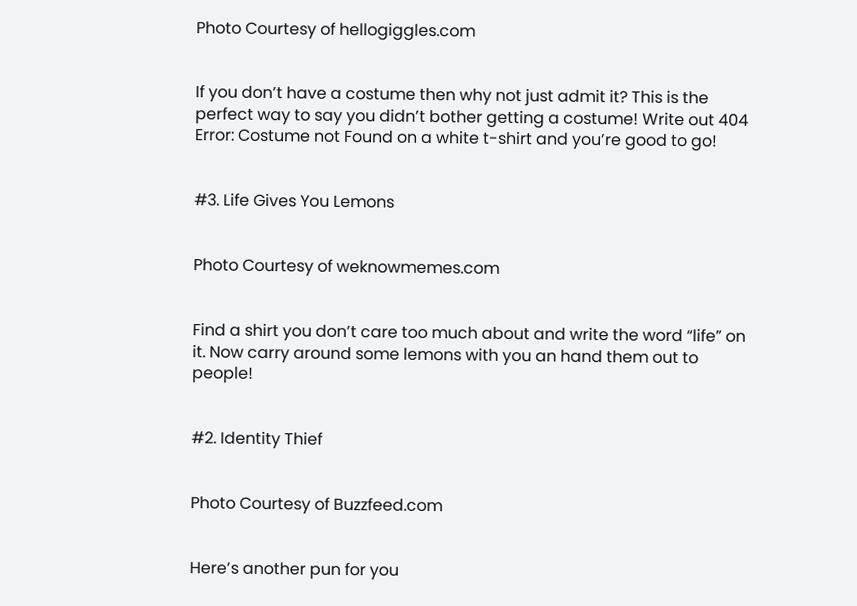Photo Courtesy of hellogiggles.com


If you don’t have a costume then why not just admit it? This is the perfect way to say you didn’t bother getting a costume! Write out 404 Error: Costume not Found on a white t-shirt and you’re good to go!


#3. Life Gives You Lemons


Photo Courtesy of weknowmemes.com


Find a shirt you don’t care too much about and write the word “life” on it. Now carry around some lemons with you an hand them out to people!


#2. Identity Thief


Photo Courtesy of Buzzfeed.com


Here’s another pun for you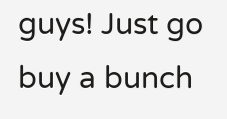guys! Just go buy a bunch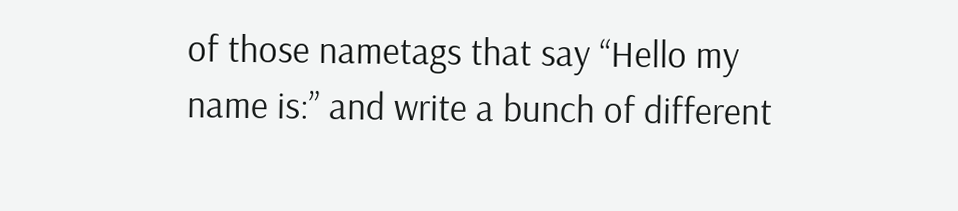of those nametags that say “Hello my name is:” and write a bunch of different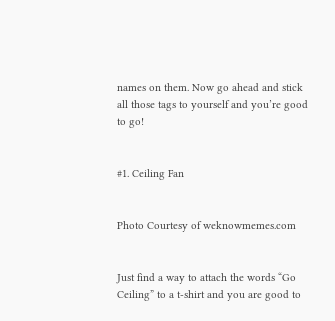names on them. Now go ahead and stick all those tags to yourself and you’re good to go!


#1. Ceiling Fan


Photo Courtesy of weknowmemes.com


Just find a way to attach the words “Go Ceiling” to a t-shirt and you are good to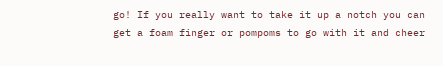go! If you really want to take it up a notch you can get a foam finger or pompoms to go with it and cheer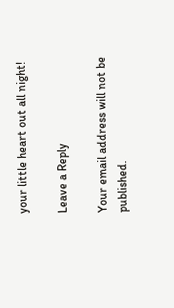your little heart out all night!

Leave a Reply

Your email address will not be published.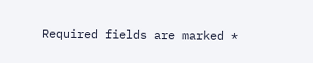Required fields are marked *